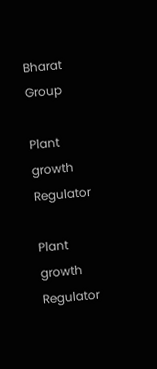Bharat Group

Plant growth Regulator

Plant growth Regulator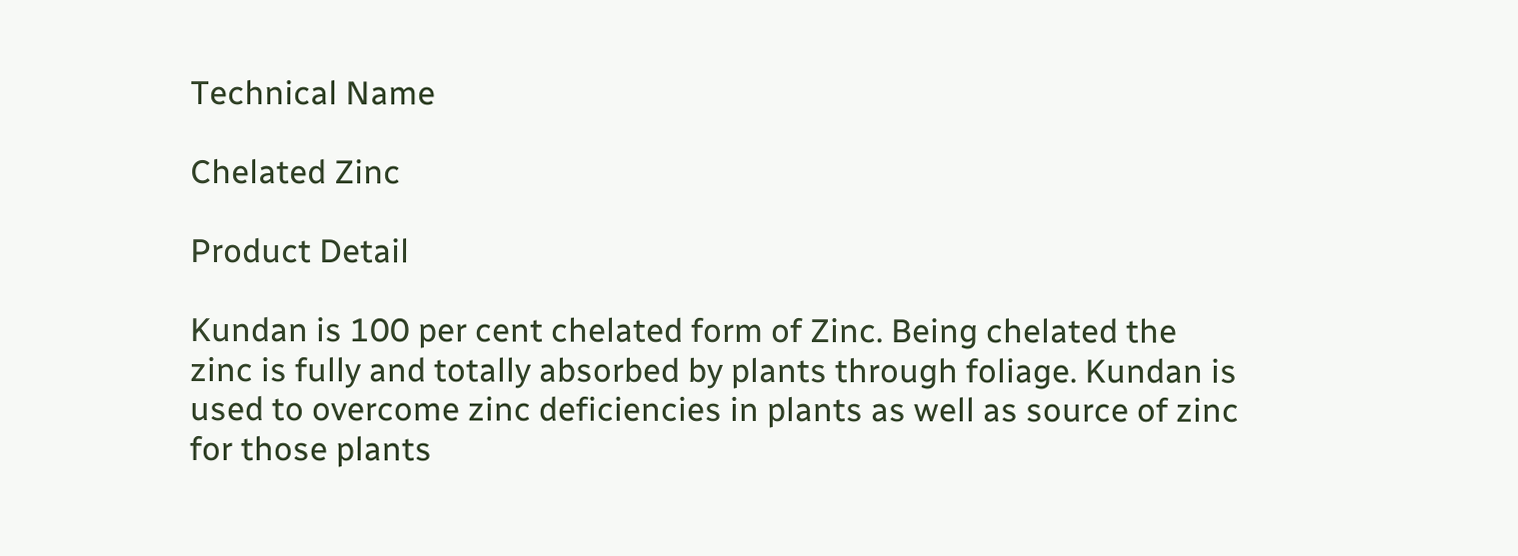Technical Name

Chelated Zinc

Product Detail

Kundan is 100 per cent chelated form of Zinc. Being chelated the zinc is fully and totally absorbed by plants through foliage. Kundan is used to overcome zinc deficiencies in plants as well as source of zinc for those plants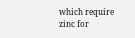which require zinc for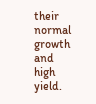their normal growth and high yield.